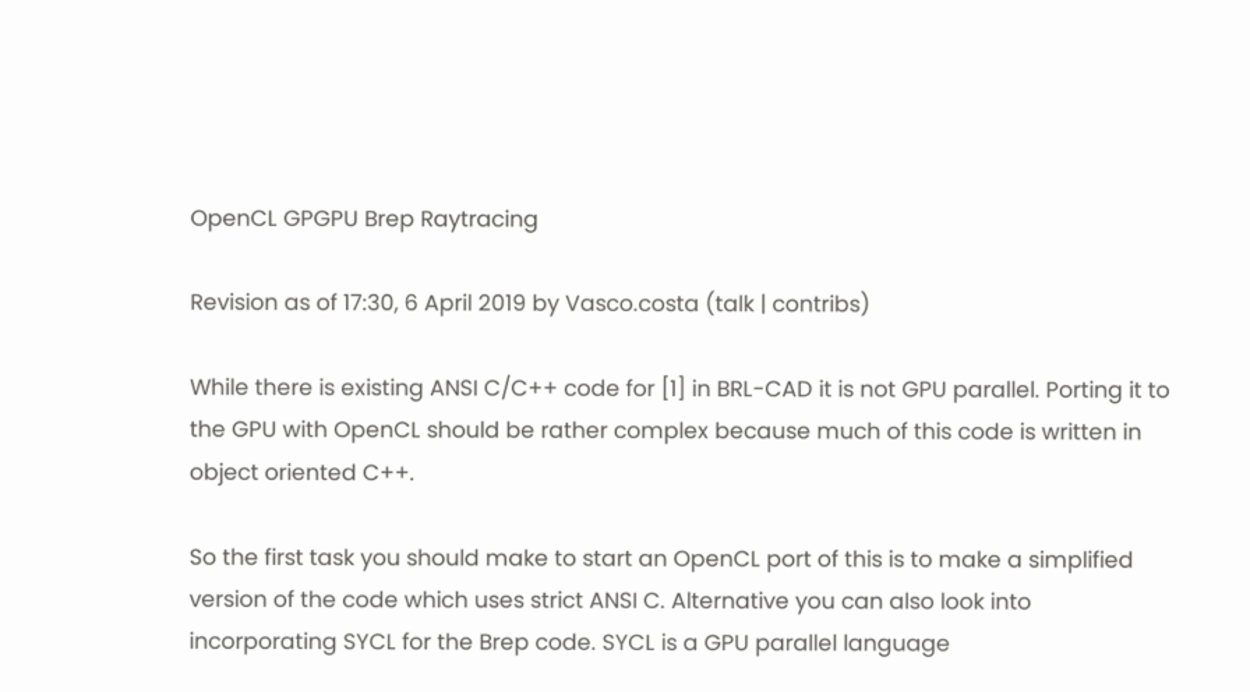OpenCL GPGPU Brep Raytracing

Revision as of 17:30, 6 April 2019 by Vasco.costa (talk | contribs)

While there is existing ANSI C/C++ code for [1] in BRL-CAD it is not GPU parallel. Porting it to the GPU with OpenCL should be rather complex because much of this code is written in object oriented C++.

So the first task you should make to start an OpenCL port of this is to make a simplified version of the code which uses strict ANSI C. Alternative you can also look into incorporating SYCL for the Brep code. SYCL is a GPU parallel language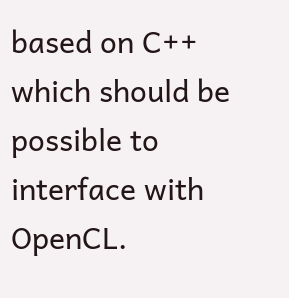based on C++ which should be possible to interface with OpenCL.